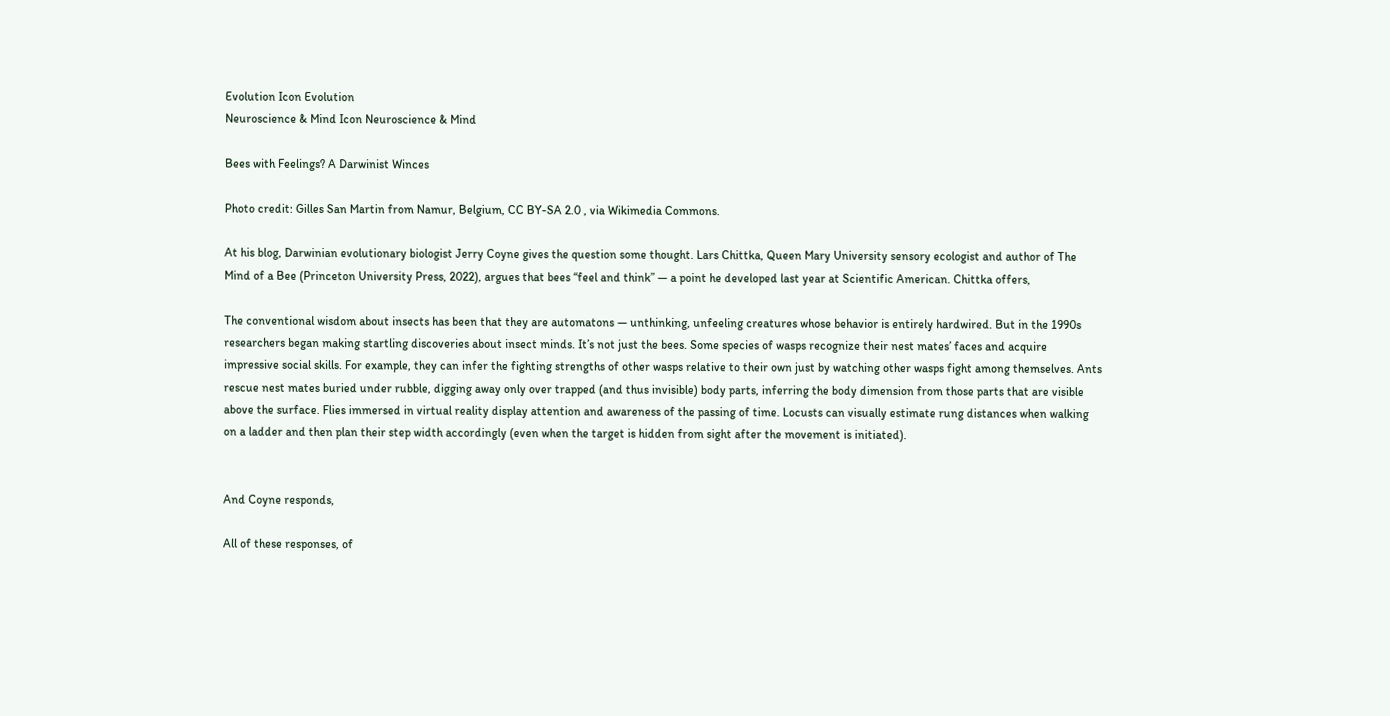Evolution Icon Evolution
Neuroscience & Mind Icon Neuroscience & Mind

Bees with Feelings? A Darwinist Winces

Photo credit: Gilles San Martin from Namur, Belgium, CC BY-SA 2.0 , via Wikimedia Commons.

At his blog, Darwinian evolutionary biologist Jerry Coyne gives the question some thought. Lars Chittka, Queen Mary University sensory ecologist and author of The Mind of a Bee (Princeton University Press, 2022), argues that bees “feel and think” — a point he developed last year at Scientific American. Chittka offers,

The conventional wisdom about insects has been that they are automatons — unthinking, unfeeling creatures whose behavior is entirely hardwired. But in the 1990s researchers began making startling discoveries about insect minds. It’s not just the bees. Some species of wasps recognize their nest mates’ faces and acquire impressive social skills. For example, they can infer the fighting strengths of other wasps relative to their own just by watching other wasps fight among themselves. Ants rescue nest mates buried under rubble, digging away only over trapped (and thus invisible) body parts, inferring the body dimension from those parts that are visible above the surface. Flies immersed in virtual reality display attention and awareness of the passing of time. Locusts can visually estimate rung distances when walking on a ladder and then plan their step width accordingly (even when the target is hidden from sight after the movement is initiated).


And Coyne responds,

All of these responses, of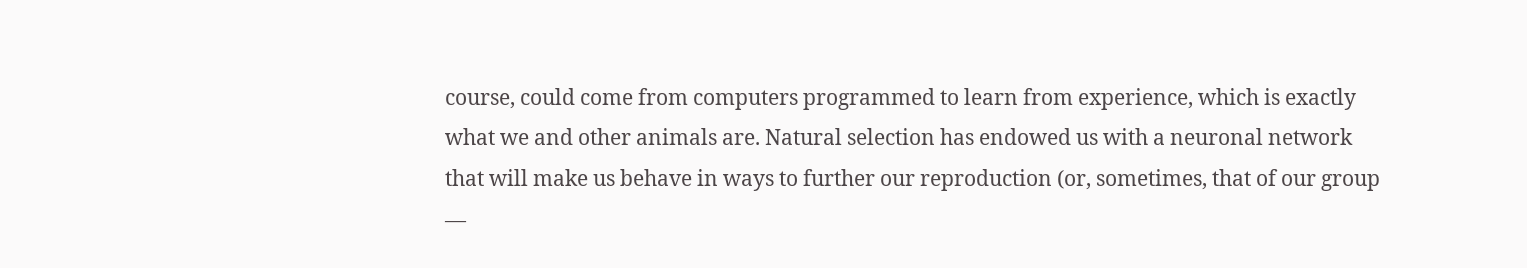course, could come from computers programmed to learn from experience, which is exactly what we and other animals are. Natural selection has endowed us with a neuronal network that will make us behave in ways to further our reproduction (or, sometimes, that of our group —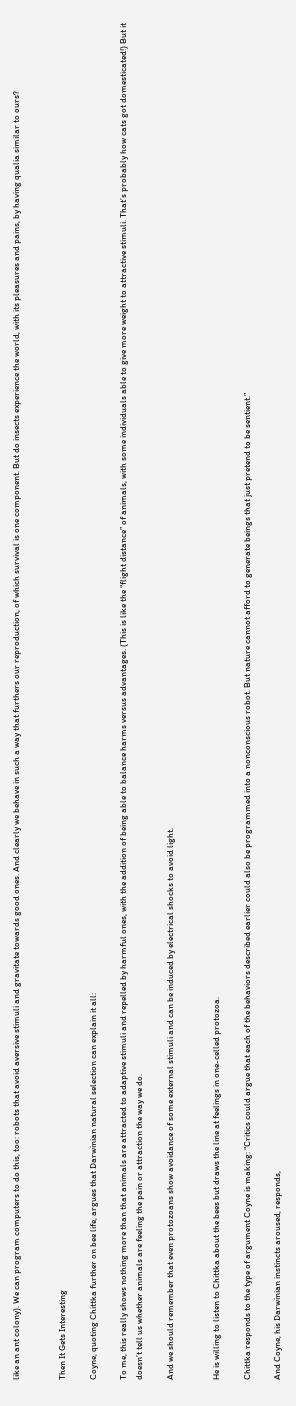like an ant colony). We can program computers to do this, too: robots that avoid aversive stimuli and gravitate towards good ones. And clearly we behave in such a way that furthers our reproduction, of which survival is one component. But do insects experience the world, with its pleasures and pains, by having qualia similar to ours?


Then It Gets Interesting

Coyne, quoting Chittka further on bee life, argues that Darwinian natural selection can explain it all:

To me, this really shows nothing more than that animals are attracted to adaptive stimuli and repelled by harmful ones, with the addition of being able to balance harms versus advantages. (This is like the “flight distance” of animals, with some individuals able to give more weight to attractive stimuli. That’s probably how cats got domesticated!) But it doesn’t tell us whether animals are feeling the pain or attraction the way we do.

And we should remember that even protozoans show avoidance of some external stimuli and can be induced by electrical shocks to avoid light.


He is willing to listen to Chittka about the bees but draws the line at feelings in one-celled protozoa.

Chittka responds to the type of argument Coyne is making: “Critics could argue that each of the behaviors described earlier could also be programmed into a nonconscious robot. But nature cannot afford to generate beings that just pretend to be sentient.”

And Coyne, his Darwinian instincts aroused, responds,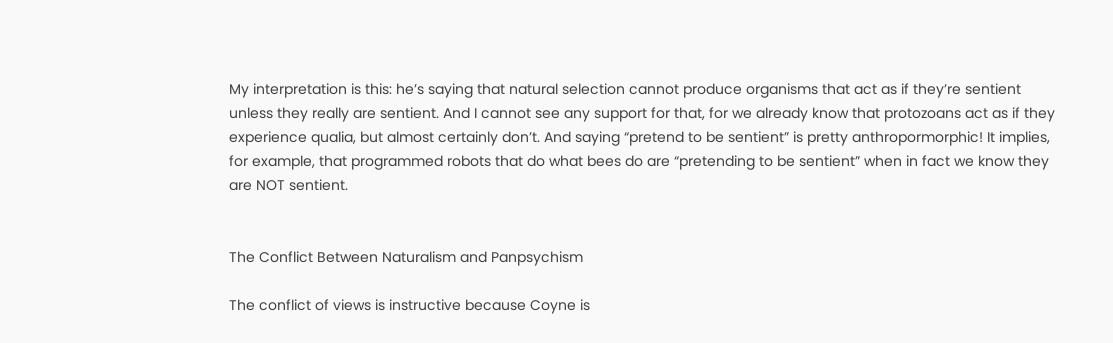My interpretation is this: he’s saying that natural selection cannot produce organisms that act as if they’re sentient unless they really are sentient. And I cannot see any support for that, for we already know that protozoans act as if they experience qualia, but almost certainly don’t. And saying “pretend to be sentient” is pretty anthropormorphic! It implies, for example, that programmed robots that do what bees do are “pretending to be sentient” when in fact we know they are NOT sentient.


The Conflict Between Naturalism and Panpsychism

The conflict of views is instructive because Coyne is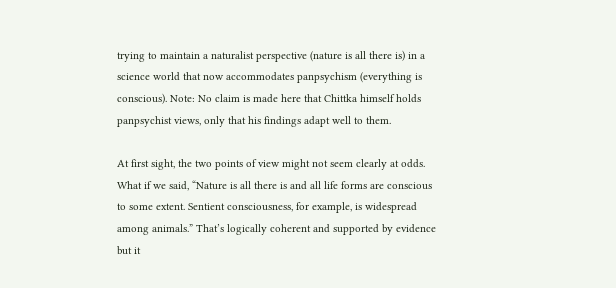trying to maintain a naturalist perspective (nature is all there is) in a science world that now accommodates panpsychism (everything is conscious). Note: No claim is made here that Chittka himself holds panpsychist views, only that his findings adapt well to them.

At first sight, the two points of view might not seem clearly at odds. What if we said, “Nature is all there is and all life forms are conscious to some extent. Sentient consciousness, for example, is widespread among animals.” That’s logically coherent and supported by evidence but it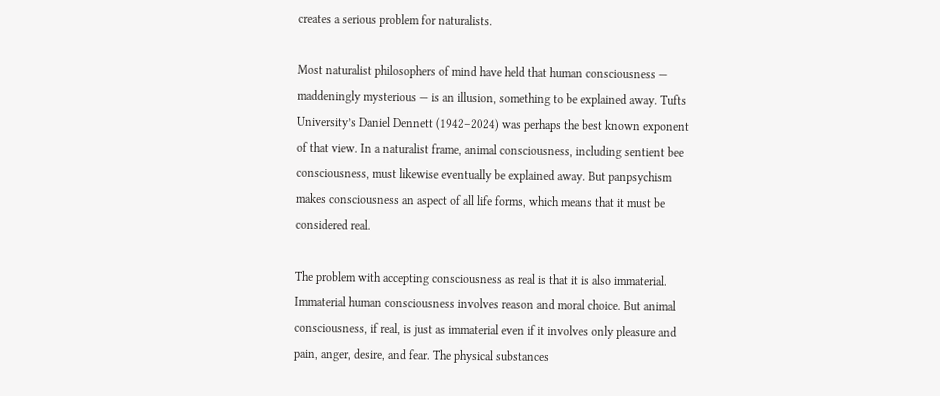creates a serious problem for naturalists.

Most naturalist philosophers of mind have held that human consciousness — maddeningly mysterious — is an illusion, something to be explained away. Tufts University’s Daniel Dennett (1942–2024) was perhaps the best known exponent of that view. In a naturalist frame, animal consciousness, including sentient bee consciousness, must likewise eventually be explained away. But panpsychism makes consciousness an aspect of all life forms, which means that it must be considered real.

The problem with accepting consciousness as real is that it is also immaterial. Immaterial human consciousness involves reason and moral choice. But animal consciousness, if real, is just as immaterial even if it involves only pleasure and pain, anger, desire, and fear. The physical substances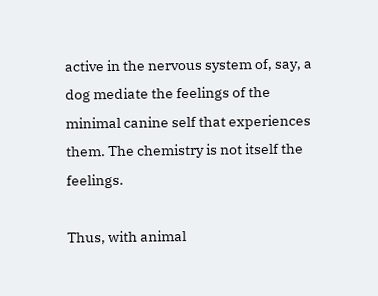active in the nervous system of, say, a dog mediate the feelings of the minimal canine self that experiences them. The chemistry is not itself the feelings.

Thus, with animal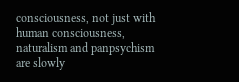consciousness, not just with human consciousness, naturalism and panpsychism are slowly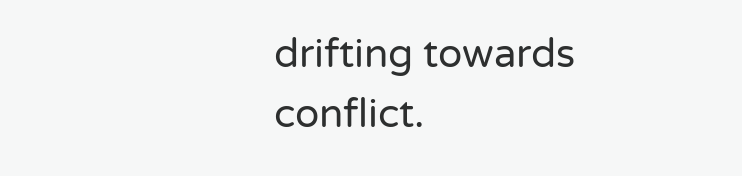drifting towards conflict.